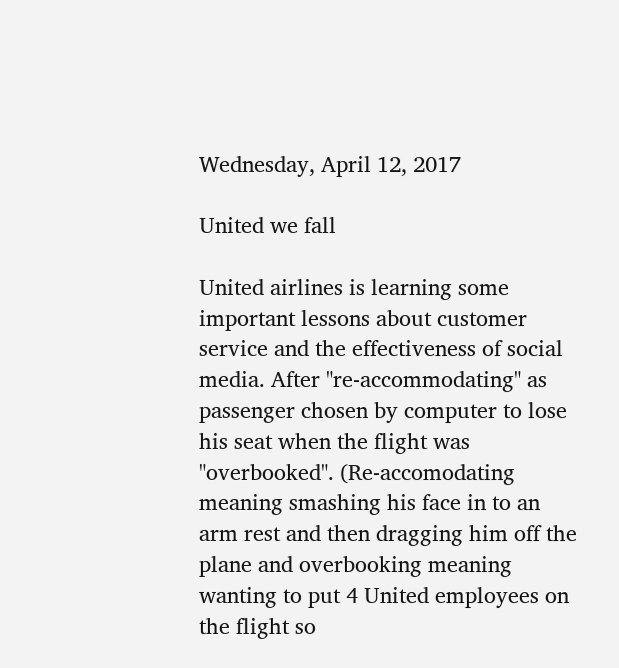Wednesday, April 12, 2017

United we fall

United airlines is learning some important lessons about customer service and the effectiveness of social media. After "re-accommodating" as passenger chosen by computer to lose his seat when the flight was "overbooked". (Re-accomodating meaning smashing his face in to an arm rest and then dragging him off the plane and overbooking meaning wanting to put 4 United employees on the flight so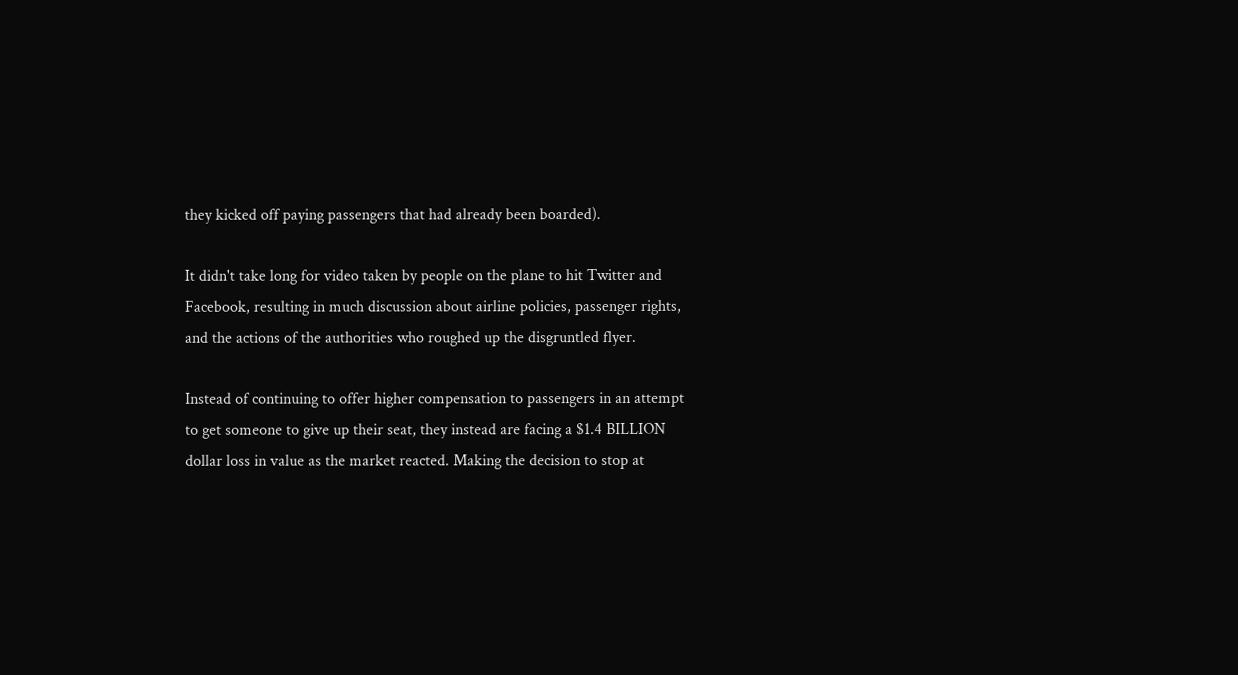they kicked off paying passengers that had already been boarded).

It didn't take long for video taken by people on the plane to hit Twitter and Facebook, resulting in much discussion about airline policies, passenger rights, and the actions of the authorities who roughed up the disgruntled flyer.

Instead of continuing to offer higher compensation to passengers in an attempt to get someone to give up their seat, they instead are facing a $1.4 BILLION dollar loss in value as the market reacted. Making the decision to stop at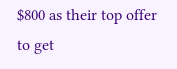$800 as their top offer to get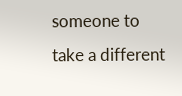someone to take a different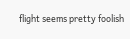flight seems pretty foolish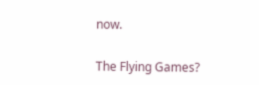now.

The Flying Games?